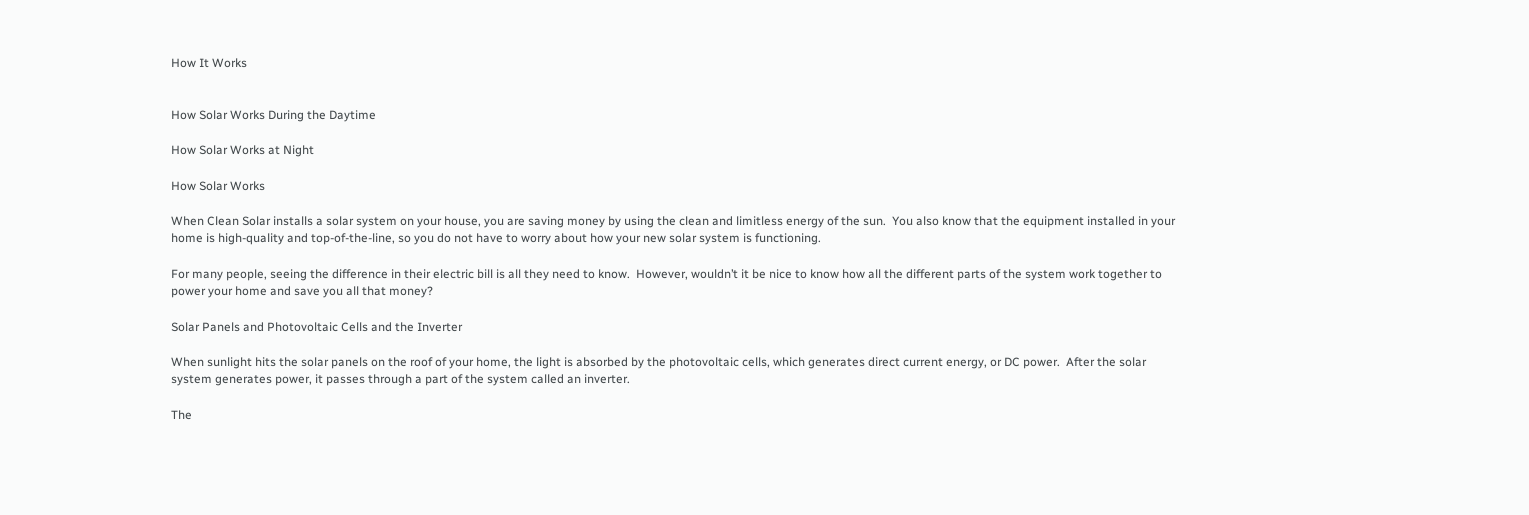How It Works


How Solar Works During the Daytime

How Solar Works at Night

How Solar Works

When Clean Solar installs a solar system on your house, you are saving money by using the clean and limitless energy of the sun.  You also know that the equipment installed in your home is high-quality and top-of-the-line, so you do not have to worry about how your new solar system is functioning.

For many people, seeing the difference in their electric bill is all they need to know.  However, wouldn’t it be nice to know how all the different parts of the system work together to power your home and save you all that money?

Solar Panels and Photovoltaic Cells and the Inverter

When sunlight hits the solar panels on the roof of your home, the light is absorbed by the photovoltaic cells, which generates direct current energy, or DC power.  After the solar system generates power, it passes through a part of the system called an inverter.

The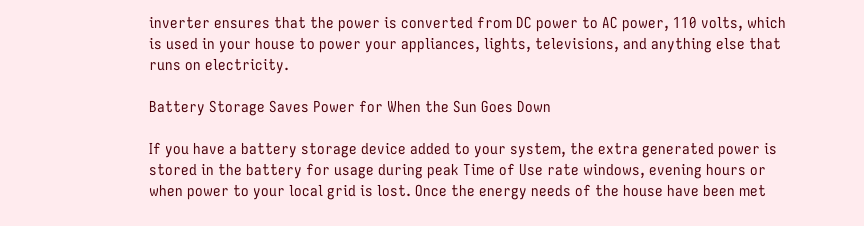inverter ensures that the power is converted from DC power to AC power, 110 volts, which is used in your house to power your appliances, lights, televisions, and anything else that runs on electricity.

Battery Storage Saves Power for When the Sun Goes Down

If you have a battery storage device added to your system, the extra generated power is stored in the battery for usage during peak Time of Use rate windows, evening hours or when power to your local grid is lost. Once the energy needs of the house have been met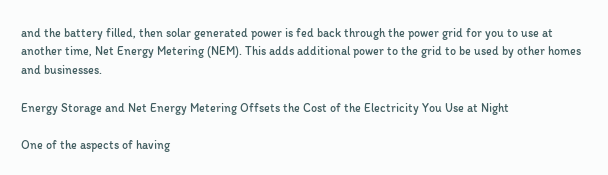and the battery filled, then solar generated power is fed back through the power grid for you to use at another time, Net Energy Metering (NEM). This adds additional power to the grid to be used by other homes and businesses.

Energy Storage and Net Energy Metering Offsets the Cost of the Electricity You Use at Night

One of the aspects of having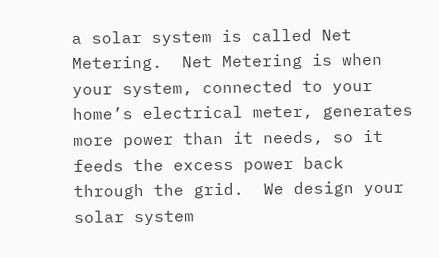a solar system is called Net Metering.  Net Metering is when your system, connected to your home’s electrical meter, generates more power than it needs, so it feeds the excess power back through the grid.  We design your solar system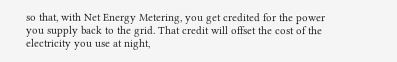so that, with Net Energy Metering, you get credited for the power you supply back to the grid. That credit will offset the cost of the electricity you use at night,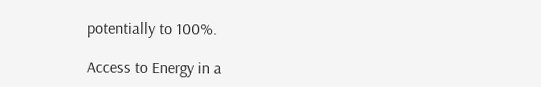potentially to 100%.

Access to Energy in a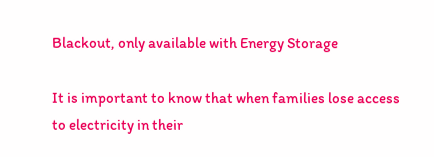Blackout, only available with Energy Storage

It is important to know that when families lose access to electricity in their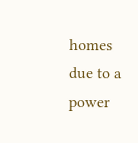homes due to a power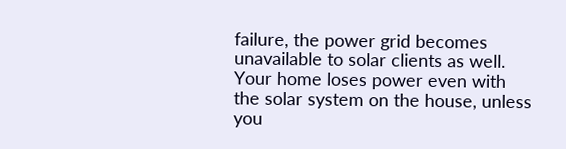failure, the power grid becomes unavailable to solar clients as well. Your home loses power even with the solar system on the house, unless  you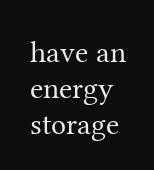have an energy storage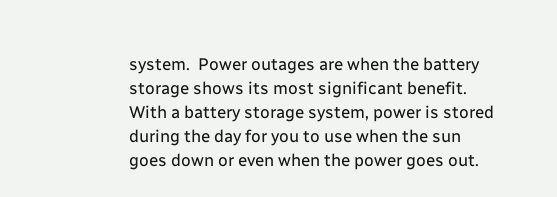system.  Power outages are when the battery storage shows its most significant benefit.  With a battery storage system, power is stored during the day for you to use when the sun goes down or even when the power goes out.